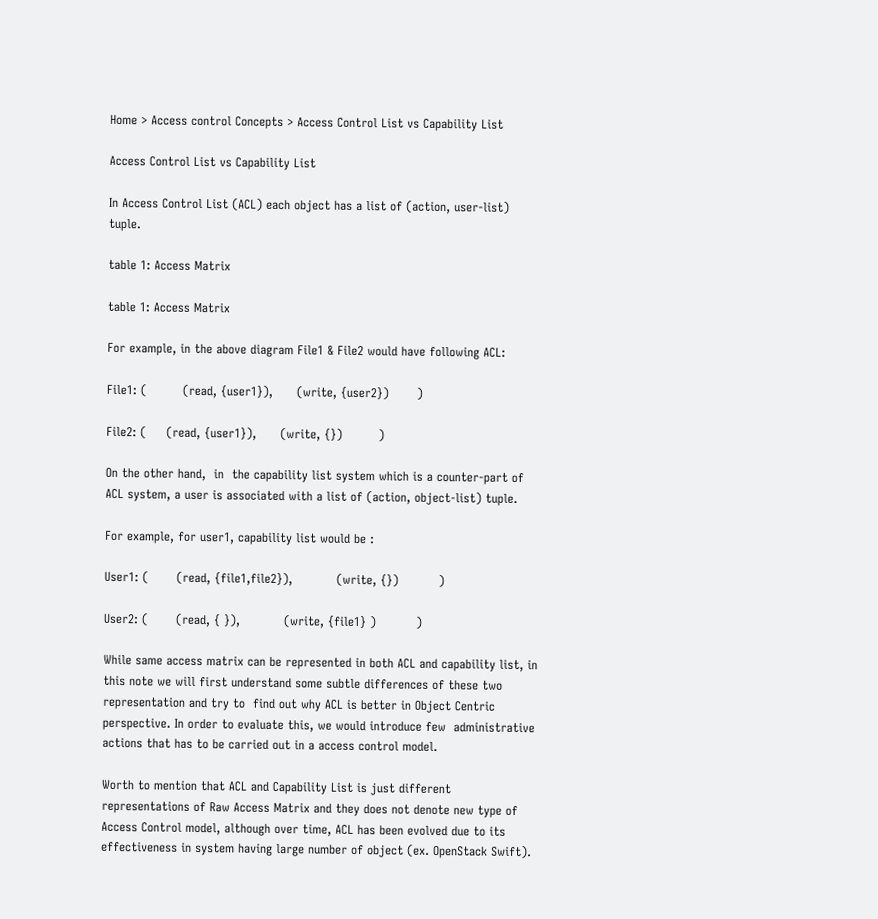Home > Access control Concepts > Access Control List vs Capability List

Access Control List vs Capability List

In Access Control List (ACL) each object has a list of (action, user-list) tuple.

table 1: Access Matrix

table 1: Access Matrix

For example, in the above diagram File1 & File2 would have following ACL:

File1: (         (read, {user1}),      (write, {user2})       )

File2: (     (read, {user1}),      (write, {})         )

On the other hand,  in  the capability list system which is a counter-part of ACL system, a user is associated with a list of (action, object-list) tuple.

For example, for user1, capability list would be :

User1: (       (read, {file1,file2}),           (write, {})          )

User2: (       (read, { }),           (write, {file1} )          )

While same access matrix can be represented in both ACL and capability list, in this note we will first understand some subtle differences of these two representation and try to  find out why ACL is better in Object Centric perspective. In order to evaluate this, we would introduce few  administrative actions that has to be carried out in a access control model.

Worth to mention that ACL and Capability List is just different representations of Raw Access Matrix and they does not denote new type of Access Control model, although over time, ACL has been evolved due to its effectiveness in system having large number of object (ex. OpenStack Swift).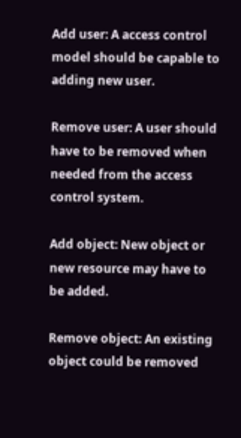Add user: A access control model should be capable to adding new user.

Remove user: A user should have to be removed when needed from the access control system.

Add object: New object or new resource may have to be added.

Remove object: An existing object could be removed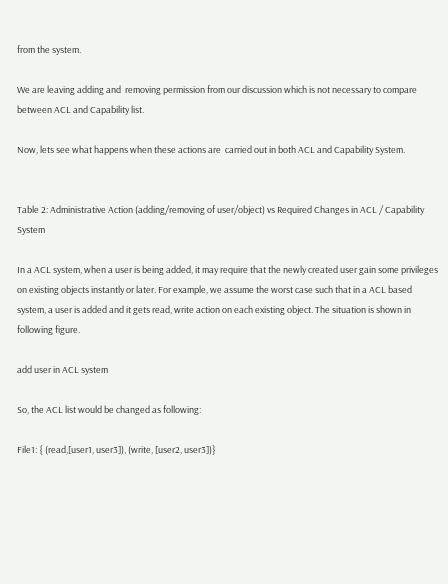from the system.

We are leaving adding and  removing permission from our discussion which is not necessary to compare between ACL and Capability list.

Now, lets see what happens when these actions are  carried out in both ACL and Capability System.


Table 2: Administrative Action (adding/removing of user/object) vs Required Changes in ACL / Capability System

In a ACL system, when a user is being added, it may require that the newly created user gain some privileges on existing objects instantly or later. For example, we assume the worst case such that in a ACL based system, a user is added and it gets read, write action on each existing object. The situation is shown in following figure.

add user in ACL system

So, the ACL list would be changed as following:

File1: { (read,[user1, user3]), (write, [user2, user3])}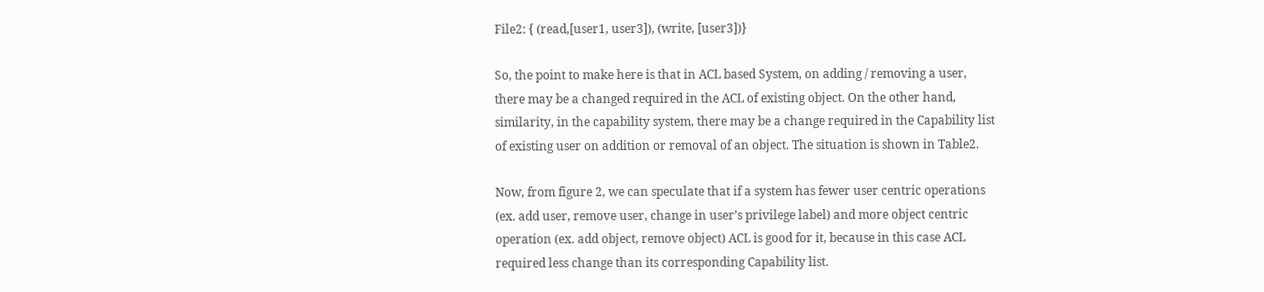File2: { (read,[user1, user3]), (write, [user3])}

So, the point to make here is that in ACL based System, on adding / removing a user, there may be a changed required in the ACL of existing object. On the other hand, similarity, in the capability system, there may be a change required in the Capability list of existing user on addition or removal of an object. The situation is shown in Table2.

Now, from figure 2, we can speculate that if a system has fewer user centric operations (ex. add user, remove user, change in user’s privilege label) and more object centric operation (ex. add object, remove object) ACL is good for it, because in this case ACL required less change than its corresponding Capability list.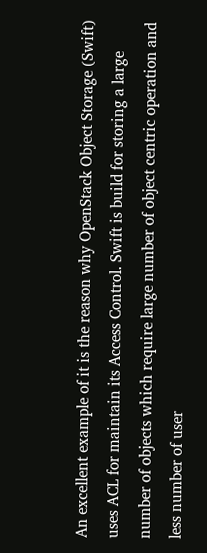An excellent example of it is the reason why OpenStack Object Storage (Swift) uses ACL for maintain its Access Control. Swift is build for storing a large number of objects which require large number of object centric operation and less number of user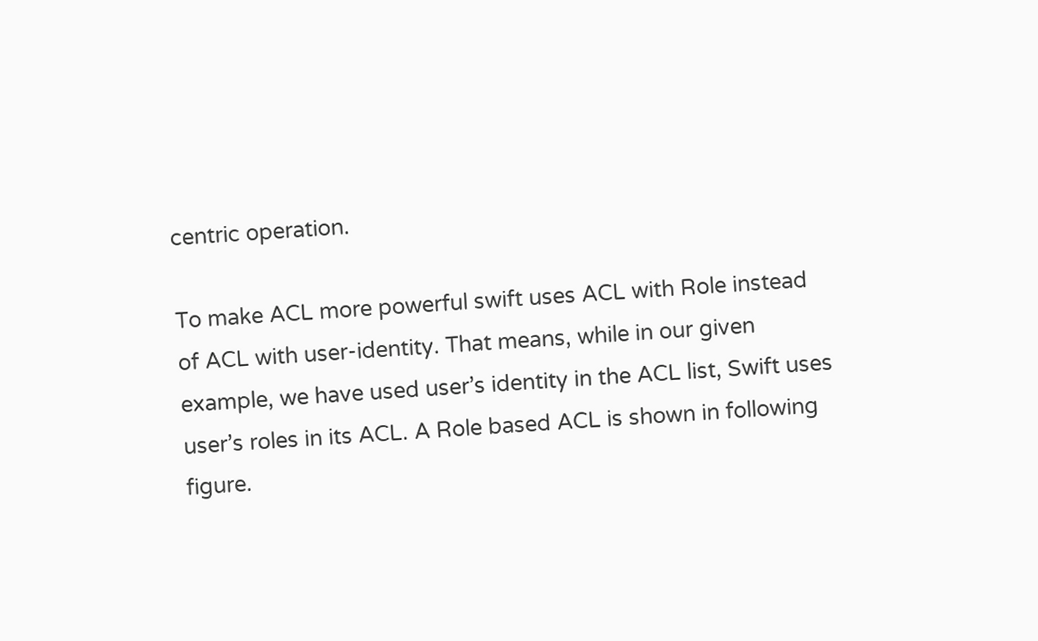centric operation.

To make ACL more powerful swift uses ACL with Role instead of ACL with user-identity. That means, while in our given example, we have used user’s identity in the ACL list, Swift uses user’s roles in its ACL. A Role based ACL is shown in following figure.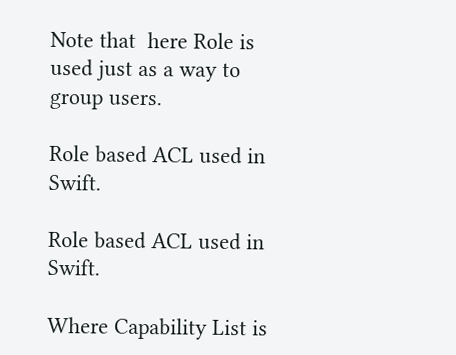Note that  here Role is used just as a way to group users.

Role based ACL used in Swift.

Role based ACL used in Swift.

Where Capability List is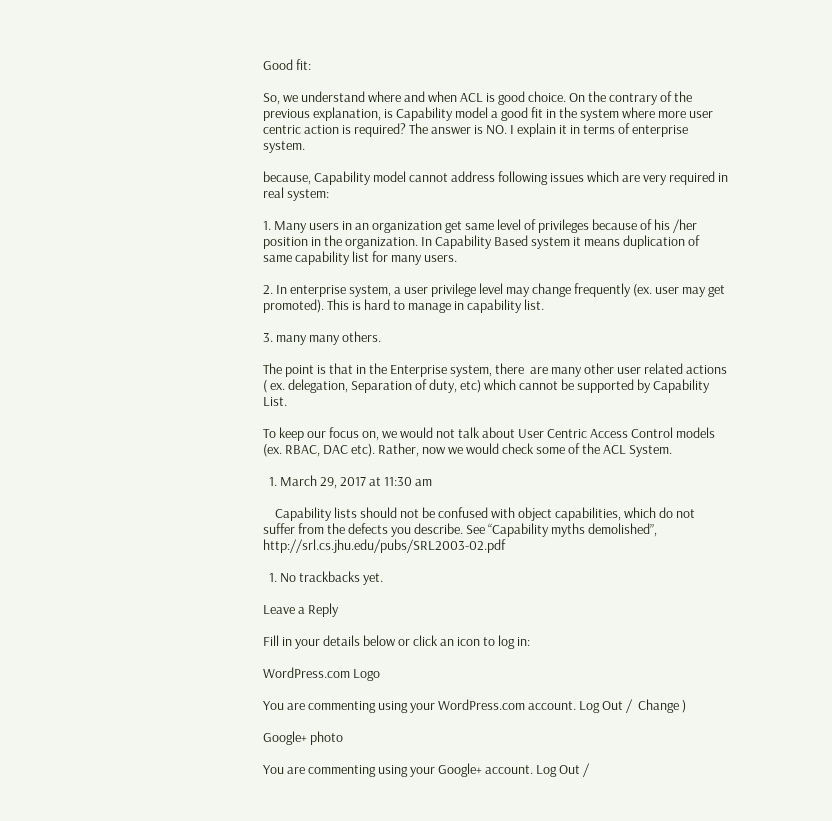Good fit:

So, we understand where and when ACL is good choice. On the contrary of the previous explanation, is Capability model a good fit in the system where more user centric action is required? The answer is NO. I explain it in terms of enterprise system.

because, Capability model cannot address following issues which are very required in real system:

1. Many users in an organization get same level of privileges because of his /her position in the organization. In Capability Based system it means duplication of same capability list for many users.

2. In enterprise system, a user privilege level may change frequently (ex. user may get promoted). This is hard to manage in capability list.

3. many many others.

The point is that in the Enterprise system, there  are many other user related actions ( ex. delegation, Separation of duty, etc) which cannot be supported by Capability List.

To keep our focus on, we would not talk about User Centric Access Control models (ex. RBAC, DAC etc). Rather, now we would check some of the ACL System.

  1. March 29, 2017 at 11:30 am

    Capability lists should not be confused with object capabilities, which do not suffer from the defects you describe. See “Capability myths demolished”, http://srl.cs.jhu.edu/pubs/SRL2003-02.pdf

  1. No trackbacks yet.

Leave a Reply

Fill in your details below or click an icon to log in:

WordPress.com Logo

You are commenting using your WordPress.com account. Log Out /  Change )

Google+ photo

You are commenting using your Google+ account. Log Out /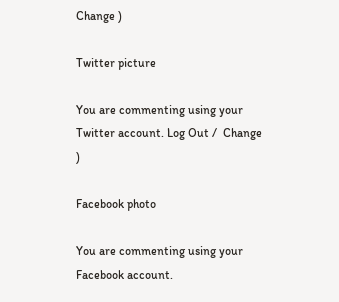Change )

Twitter picture

You are commenting using your Twitter account. Log Out /  Change )

Facebook photo

You are commenting using your Facebook account.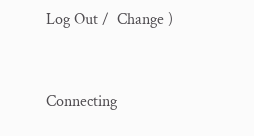Log Out /  Change )


Connecting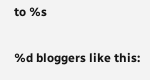to %s

%d bloggers like this: